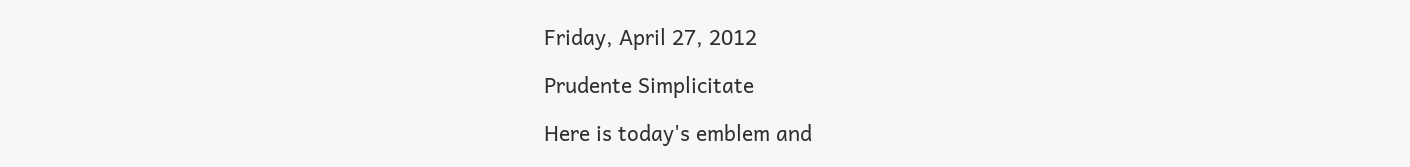Friday, April 27, 2012

Prudente Simplicitate

Here is today's emblem and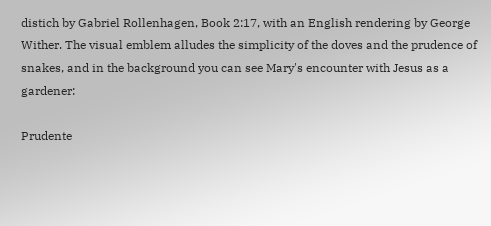distich by Gabriel Rollenhagen, Book 2:17, with an English rendering by George Wither. The visual emblem alludes the simplicity of the doves and the prudence of snakes, and in the background you can see Mary's encounter with Jesus as a gardener:

Prudente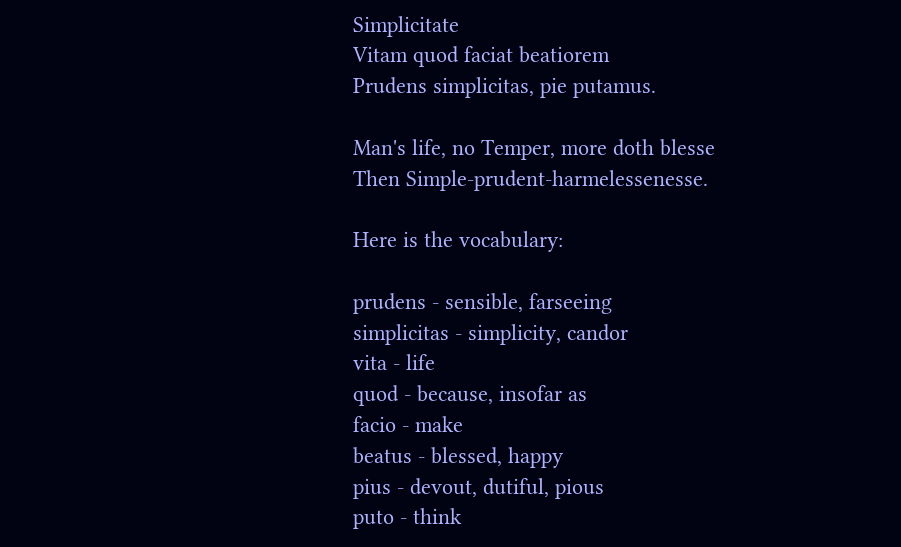Simplicitate
Vitam quod faciat beatiorem
Prudens simplicitas, pie putamus.

Man's life, no Temper, more doth blesse
Then Simple-prudent-harmelessenesse.

Here is the vocabulary:

prudens - sensible, farseeing
simplicitas - simplicity, candor
vita - life
quod - because, insofar as
facio - make
beatus - blessed, happy
pius - devout, dutiful, pious
puto - think